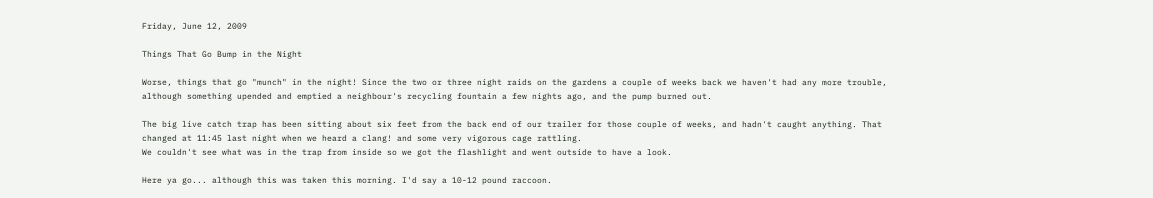Friday, June 12, 2009

Things That Go Bump in the Night

Worse, things that go "munch" in the night! Since the two or three night raids on the gardens a couple of weeks back we haven't had any more trouble, although something upended and emptied a neighbour's recycling fountain a few nights ago, and the pump burned out.

The big live catch trap has been sitting about six feet from the back end of our trailer for those couple of weeks, and hadn't caught anything. That changed at 11:45 last night when we heard a clang! and some very vigorous cage rattling.
We couldn't see what was in the trap from inside so we got the flashlight and went outside to have a look.

Here ya go... although this was taken this morning. I'd say a 10-12 pound raccoon.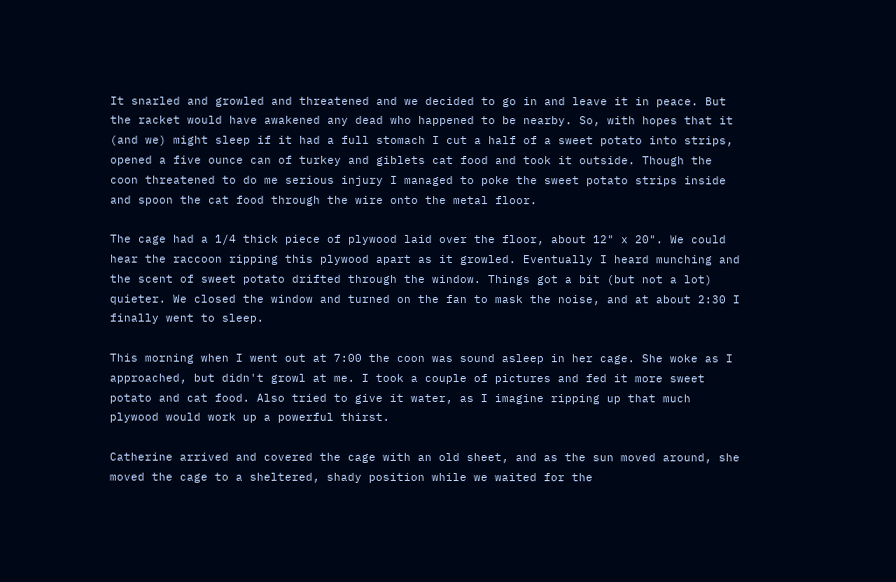It snarled and growled and threatened and we decided to go in and leave it in peace. But the racket would have awakened any dead who happened to be nearby. So, with hopes that it (and we) might sleep if it had a full stomach I cut a half of a sweet potato into strips, opened a five ounce can of turkey and giblets cat food and took it outside. Though the coon threatened to do me serious injury I managed to poke the sweet potato strips inside and spoon the cat food through the wire onto the metal floor.

The cage had a 1/4 thick piece of plywood laid over the floor, about 12" x 20". We could hear the raccoon ripping this plywood apart as it growled. Eventually I heard munching and the scent of sweet potato drifted through the window. Things got a bit (but not a lot) quieter. We closed the window and turned on the fan to mask the noise, and at about 2:30 I finally went to sleep.

This morning when I went out at 7:00 the coon was sound asleep in her cage. She woke as I approached, but didn't growl at me. I took a couple of pictures and fed it more sweet potato and cat food. Also tried to give it water, as I imagine ripping up that much plywood would work up a powerful thirst.

Catherine arrived and covered the cage with an old sheet, and as the sun moved around, she moved the cage to a sheltered, shady position while we waited for the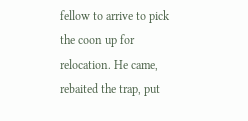fellow to arrive to pick the coon up for relocation. He came, rebaited the trap, put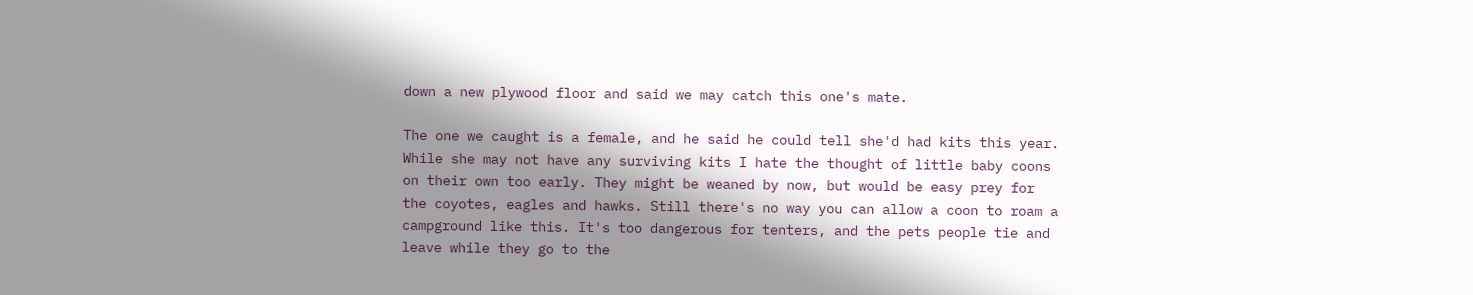down a new plywood floor and said we may catch this one's mate.

The one we caught is a female, and he said he could tell she'd had kits this year. While she may not have any surviving kits I hate the thought of little baby coons on their own too early. They might be weaned by now, but would be easy prey for the coyotes, eagles and hawks. Still there's no way you can allow a coon to roam a campground like this. It's too dangerous for tenters, and the pets people tie and leave while they go to the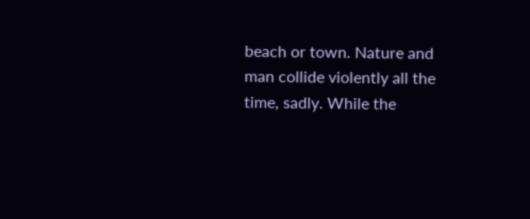beach or town. Nature and man collide violently all the time, sadly. While the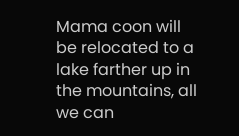Mama coon will be relocated to a lake farther up in the mountains, all we can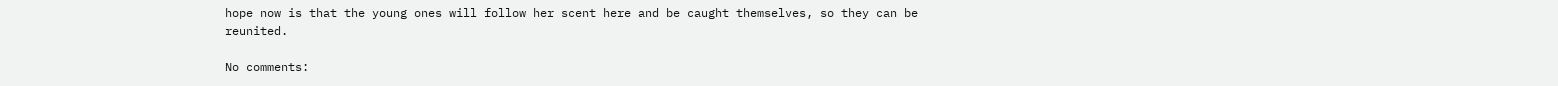hope now is that the young ones will follow her scent here and be caught themselves, so they can be reunited.

No comments: